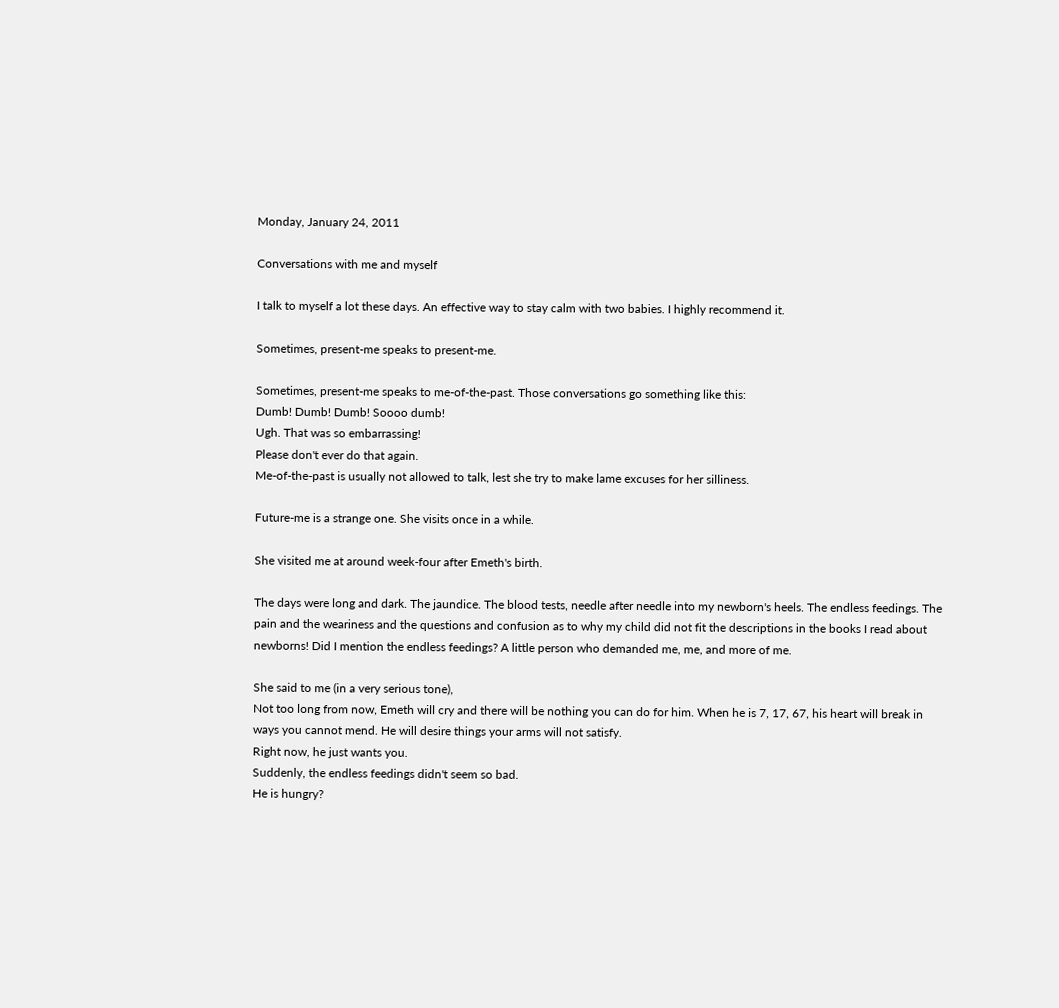Monday, January 24, 2011

Conversations with me and myself

I talk to myself a lot these days. An effective way to stay calm with two babies. I highly recommend it.

Sometimes, present-me speaks to present-me.

Sometimes, present-me speaks to me-of-the-past. Those conversations go something like this:
Dumb! Dumb! Dumb! Soooo dumb!
Ugh. That was so embarrassing!
Please don't ever do that again.
Me-of-the-past is usually not allowed to talk, lest she try to make lame excuses for her silliness.

Future-me is a strange one. She visits once in a while.

She visited me at around week-four after Emeth's birth.

The days were long and dark. The jaundice. The blood tests, needle after needle into my newborn's heels. The endless feedings. The pain and the weariness and the questions and confusion as to why my child did not fit the descriptions in the books I read about newborns! Did I mention the endless feedings? A little person who demanded me, me, and more of me.

She said to me (in a very serious tone),
Not too long from now, Emeth will cry and there will be nothing you can do for him. When he is 7, 17, 67, his heart will break in ways you cannot mend. He will desire things your arms will not satisfy.
Right now, he just wants you.
Suddenly, the endless feedings didn't seem so bad.
He is hungry?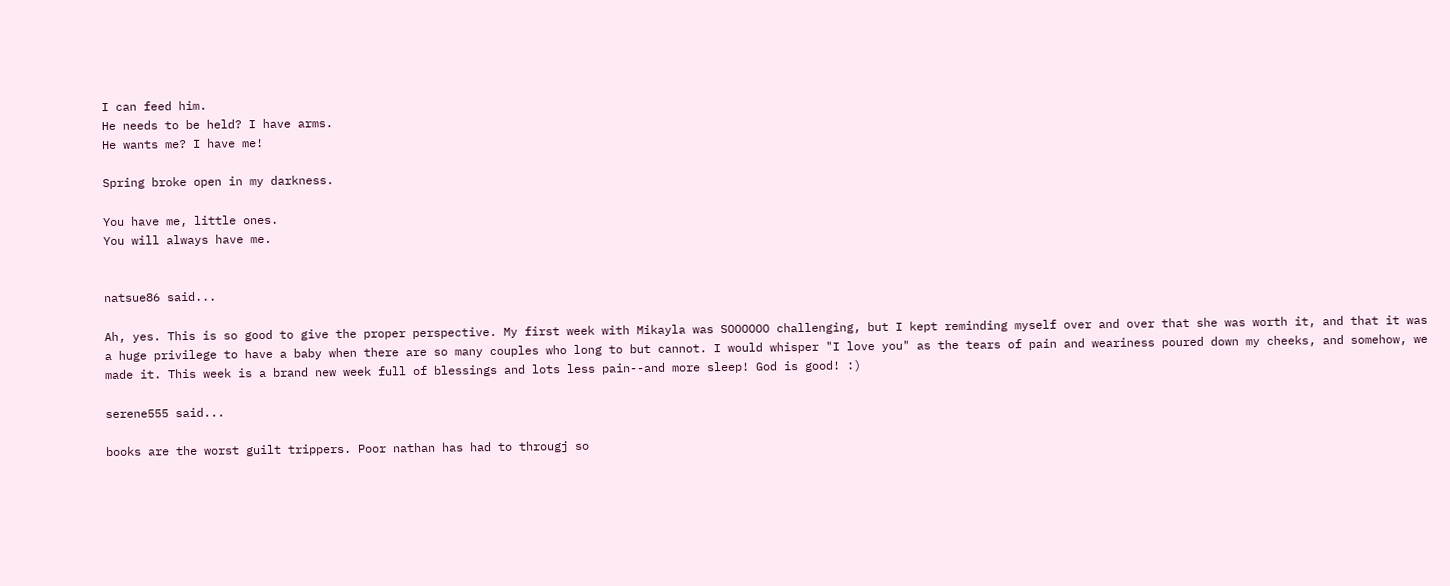I can feed him.
He needs to be held? I have arms.
He wants me? I have me!

Spring broke open in my darkness.

You have me, little ones.
You will always have me.


natsue86 said...

Ah, yes. This is so good to give the proper perspective. My first week with Mikayla was SOOOOOO challenging, but I kept reminding myself over and over that she was worth it, and that it was a huge privilege to have a baby when there are so many couples who long to but cannot. I would whisper "I love you" as the tears of pain and weariness poured down my cheeks, and somehow, we made it. This week is a brand new week full of blessings and lots less pain--and more sleep! God is good! :)

serene555 said...

books are the worst guilt trippers. Poor nathan has had to througj so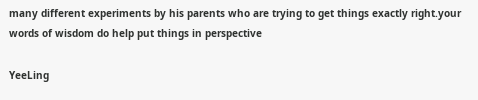many different experiments by his parents who are trying to get things exactly right.your words of wisdom do help put things in perspective

YeeLing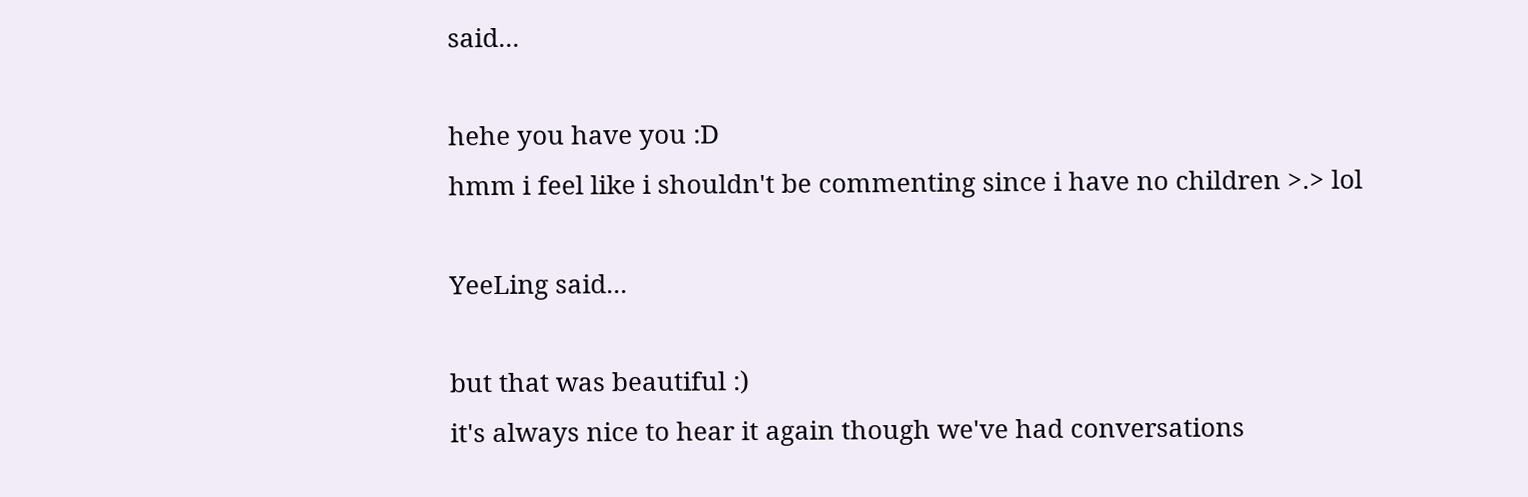said...

hehe you have you :D
hmm i feel like i shouldn't be commenting since i have no children >.> lol

YeeLing said...

but that was beautiful :)
it's always nice to hear it again though we've had conversations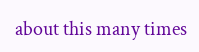about this many times